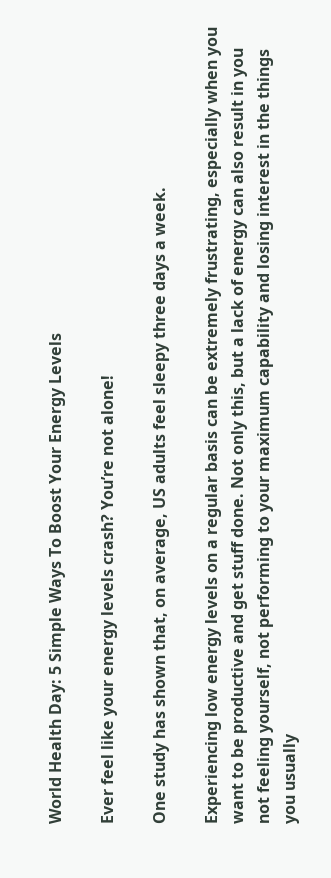World Health Day: 5 Simple Ways To Boost Your Energy Levels

Ever feel like your energy levels crash? You’re not alone!

One study has shown that, on average, US adults feel sleepy three days a week.

Experiencing low energy levels on a regular basis can be extremely frustrating, especially when you want to be productive and get stuff done. Not only this, but a lack of energy can also result in you not feeling yourself, not performing to your maximum capability and losing interest in the things you usually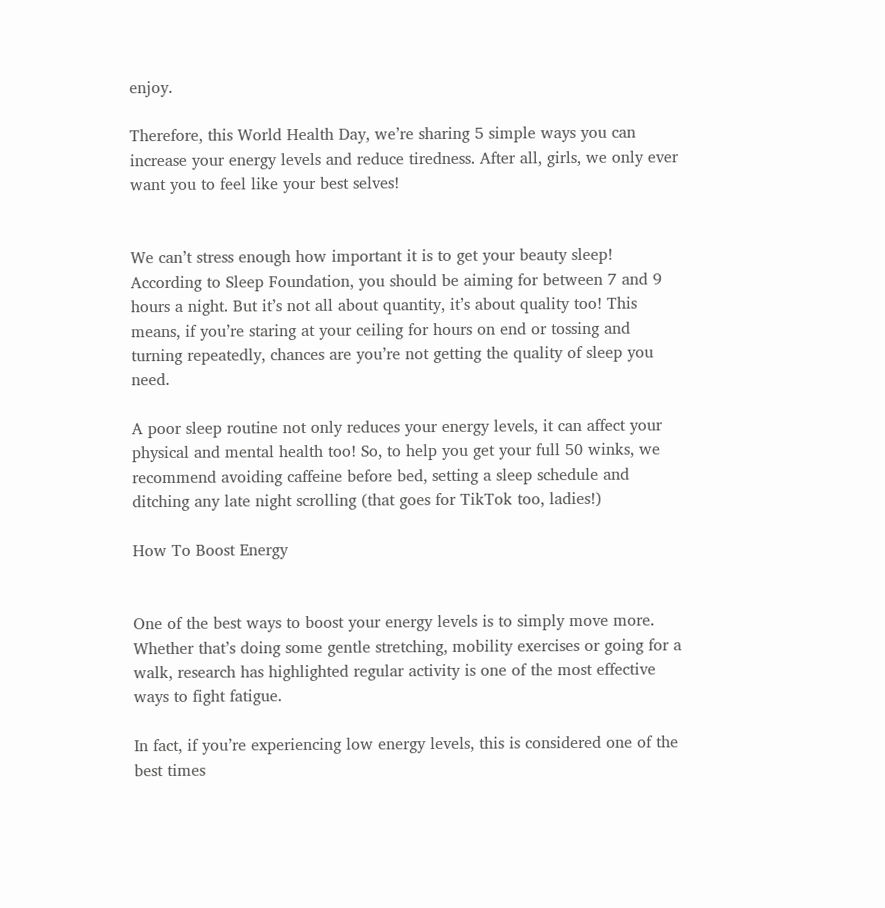enjoy.

Therefore, this World Health Day, we’re sharing 5 simple ways you can increase your energy levels and reduce tiredness. After all, girls, we only ever want you to feel like your best selves!


We can’t stress enough how important it is to get your beauty sleep! According to Sleep Foundation, you should be aiming for between 7 and 9 hours a night. But it’s not all about quantity, it’s about quality too! This means, if you’re staring at your ceiling for hours on end or tossing and turning repeatedly, chances are you’re not getting the quality of sleep you need.

A poor sleep routine not only reduces your energy levels, it can affect your physical and mental health too! So, to help you get your full 50 winks, we recommend avoiding caffeine before bed, setting a sleep schedule and ditching any late night scrolling (that goes for TikTok too, ladies!)

How To Boost Energy


One of the best ways to boost your energy levels is to simply move more. Whether that’s doing some gentle stretching, mobility exercises or going for a walk, research has highlighted regular activity is one of the most effective ways to fight fatigue.

In fact, if you’re experiencing low energy levels, this is considered one of the best times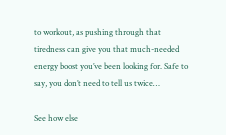to workout, as pushing through that tiredness can give you that much-needed energy boost you’ve been looking for. Safe to say, you don’t need to tell us twice…

See how else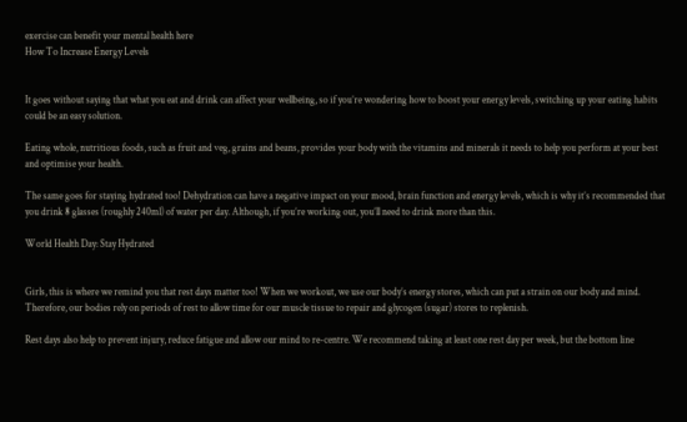exercise can benefit your mental health here
How To Increase Energy Levels


It goes without saying that what you eat and drink can affect your wellbeing, so if you’re wondering how to boost your energy levels, switching up your eating habits could be an easy solution.

Eating whole, nutritious foods, such as fruit and veg, grains and beans, provides your body with the vitamins and minerals it needs to help you perform at your best and optimise your health.

The same goes for staying hydrated too! Dehydration can have a negative impact on your mood, brain function and energy levels, which is why it’s recommended that you drink 8 glasses (roughly 240ml) of water per day. Although, if you’re working out, you’ll need to drink more than this.

World Health Day: Stay Hydrated


Girls, this is where we remind you that rest days matter too! When we workout, we use our body’s energy stores, which can put a strain on our body and mind. Therefore, our bodies rely on periods of rest to allow time for our muscle tissue to repair and glycogen (sugar) stores to replenish.

Rest days also help to prevent injury, reduce fatigue and allow our mind to re-centre. We recommend taking at least one rest day per week, but the bottom line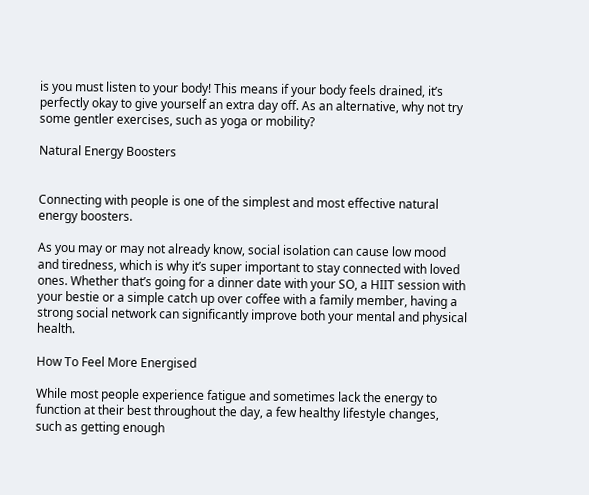is you must listen to your body! This means if your body feels drained, it’s perfectly okay to give yourself an extra day off. As an alternative, why not try some gentler exercises, such as yoga or mobility?

Natural Energy Boosters


Connecting with people is one of the simplest and most effective natural energy boosters.

As you may or may not already know, social isolation can cause low mood and tiredness, which is why it’s super important to stay connected with loved ones. Whether that’s going for a dinner date with your SO, a HIIT session with your bestie or a simple catch up over coffee with a family member, having a strong social network can significantly improve both your mental and physical health.

How To Feel More Energised

While most people experience fatigue and sometimes lack the energy to function at their best throughout the day, a few healthy lifestyle changes, such as getting enough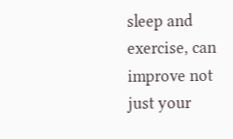sleep and exercise, can improve not just your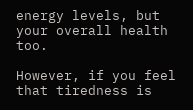energy levels, but your overall health too.

However, if you feel that tiredness is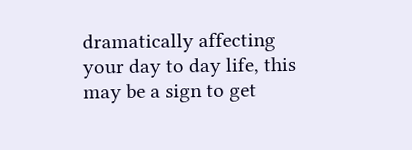dramatically affecting your day to day life, this may be a sign to get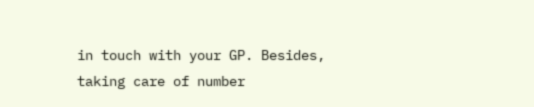in touch with your GP. Besides, taking care of number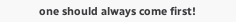one should always come first!